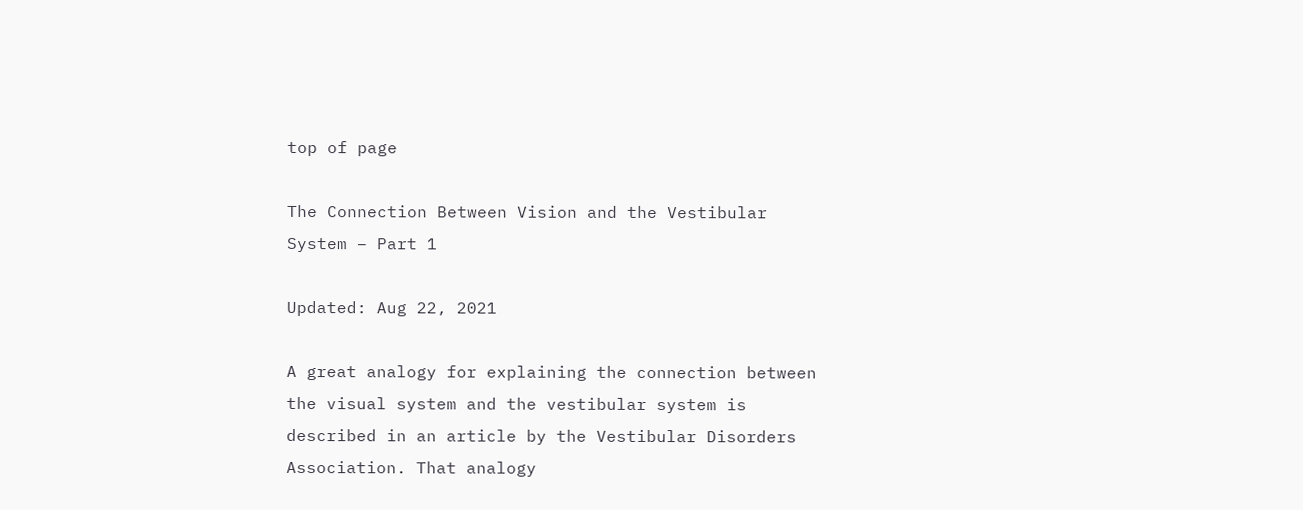top of page

The Connection Between Vision and the Vestibular System – Part 1

Updated: Aug 22, 2021

A great analogy for explaining the connection between the visual system and the vestibular system is described in an article by the Vestibular Disorders Association. That analogy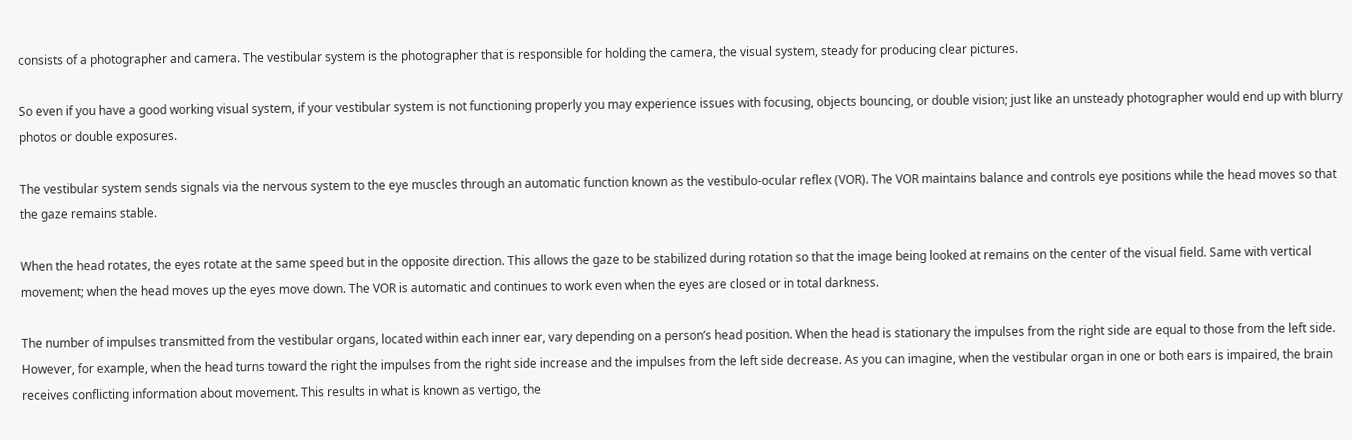consists of a photographer and camera. The vestibular system is the photographer that is responsible for holding the camera, the visual system, steady for producing clear pictures.

So even if you have a good working visual system, if your vestibular system is not functioning properly you may experience issues with focusing, objects bouncing, or double vision; just like an unsteady photographer would end up with blurry photos or double exposures.

The vestibular system sends signals via the nervous system to the eye muscles through an automatic function known as the vestibulo-ocular reflex (VOR). The VOR maintains balance and controls eye positions while the head moves so that the gaze remains stable.

When the head rotates, the eyes rotate at the same speed but in the opposite direction. This allows the gaze to be stabilized during rotation so that the image being looked at remains on the center of the visual field. Same with vertical movement; when the head moves up the eyes move down. The VOR is automatic and continues to work even when the eyes are closed or in total darkness.

The number of impulses transmitted from the vestibular organs, located within each inner ear, vary depending on a person’s head position. When the head is stationary the impulses from the right side are equal to those from the left side. However, for example, when the head turns toward the right the impulses from the right side increase and the impulses from the left side decrease. As you can imagine, when the vestibular organ in one or both ears is impaired, the brain receives conflicting information about movement. This results in what is known as vertigo, the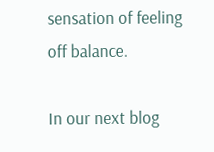sensation of feeling off balance.

In our next blog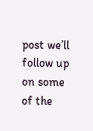post we’ll follow up on some of the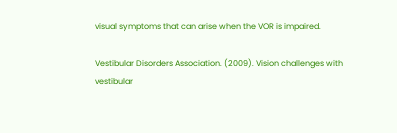visual symptoms that can arise when the VOR is impaired.

Vestibular Disorders Association. (2009). Vision challenges with vestibular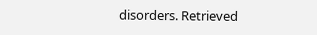disorders. Retrieved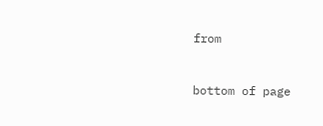from



bottom of page